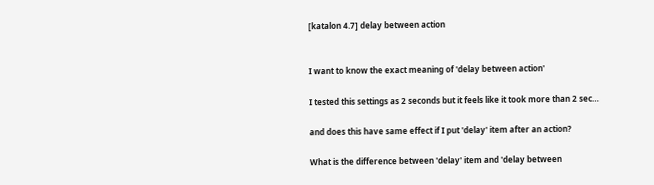[katalon 4.7] delay between action


I want to know the exact meaning of 'delay between action'

I tested this settings as 2 seconds but it feels like it took more than 2 sec…

and does this have same effect if I put 'delay' item after an action?

What is the difference between 'delay' item and 'delay between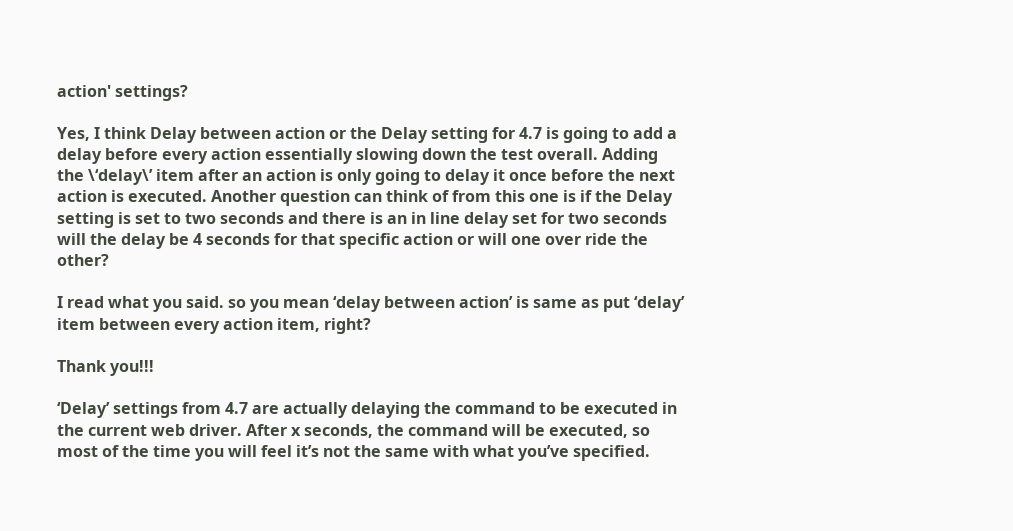action' settings?

Yes, I think Delay between action or the Delay setting for 4.7 is going to add a delay before every action essentially slowing down the test overall. Adding the \‘delay\’ item after an action is only going to delay it once before the next action is executed. Another question can think of from this one is if the Delay setting is set to two seconds and there is an in line delay set for two seconds will the delay be 4 seconds for that specific action or will one over ride the other?

I read what you said. so you mean ‘delay between action’ is same as put ‘delay’ item between every action item, right?

Thank you!!!

‘Delay’ settings from 4.7 are actually delaying the command to be executed in the current web driver. After x seconds, the command will be executed, so most of the time you will feel it’s not the same with what you’ve specified.